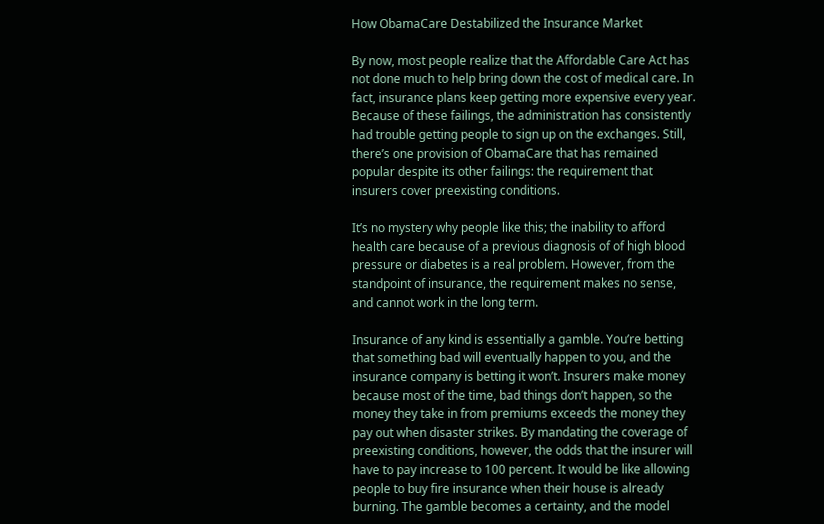How ObamaCare Destabilized the Insurance Market

By now, most people realize that the Affordable Care Act has not done much to help bring down the cost of medical care. In fact, insurance plans keep getting more expensive every year. Because of these failings, the administration has consistently had trouble getting people to sign up on the exchanges. Still, there’s one provision of ObamaCare that has remained popular despite its other failings: the requirement that insurers cover preexisting conditions.

It’s no mystery why people like this; the inability to afford health care because of a previous diagnosis of of high blood pressure or diabetes is a real problem. However, from the standpoint of insurance, the requirement makes no sense, and cannot work in the long term.

Insurance of any kind is essentially a gamble. You’re betting that something bad will eventually happen to you, and the insurance company is betting it won’t. Insurers make money because most of the time, bad things don’t happen, so the money they take in from premiums exceeds the money they pay out when disaster strikes. By mandating the coverage of preexisting conditions, however, the odds that the insurer will have to pay increase to 100 percent. It would be like allowing people to buy fire insurance when their house is already burning. The gamble becomes a certainty, and the model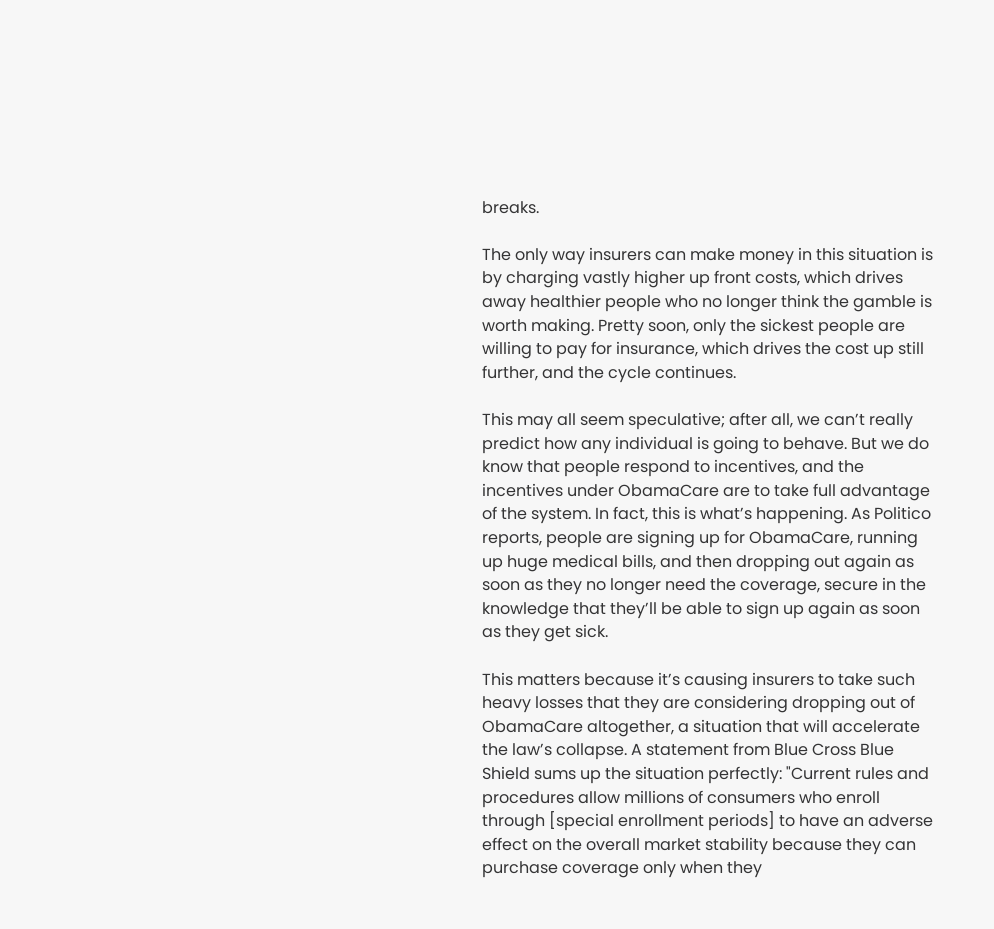breaks.

The only way insurers can make money in this situation is by charging vastly higher up front costs, which drives away healthier people who no longer think the gamble is worth making. Pretty soon, only the sickest people are willing to pay for insurance, which drives the cost up still further, and the cycle continues.

This may all seem speculative; after all, we can’t really predict how any individual is going to behave. But we do know that people respond to incentives, and the incentives under ObamaCare are to take full advantage of the system. In fact, this is what’s happening. As Politico reports, people are signing up for ObamaCare, running up huge medical bills, and then dropping out again as soon as they no longer need the coverage, secure in the knowledge that they’ll be able to sign up again as soon as they get sick.

This matters because it’s causing insurers to take such heavy losses that they are considering dropping out of ObamaCare altogether, a situation that will accelerate the law’s collapse. A statement from Blue Cross Blue Shield sums up the situation perfectly: "Current rules and procedures allow millions of consumers who enroll through [special enrollment periods] to have an adverse effect on the overall market stability because they can purchase coverage only when they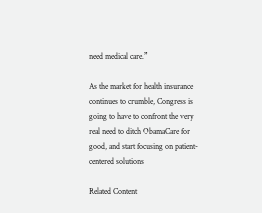need medical care.”

As the market for health insurance continues to crumble, Congress is going to have to confront the very real need to ditch ObamaCare for good, and start focusing on patient-centered solutions

Related Content